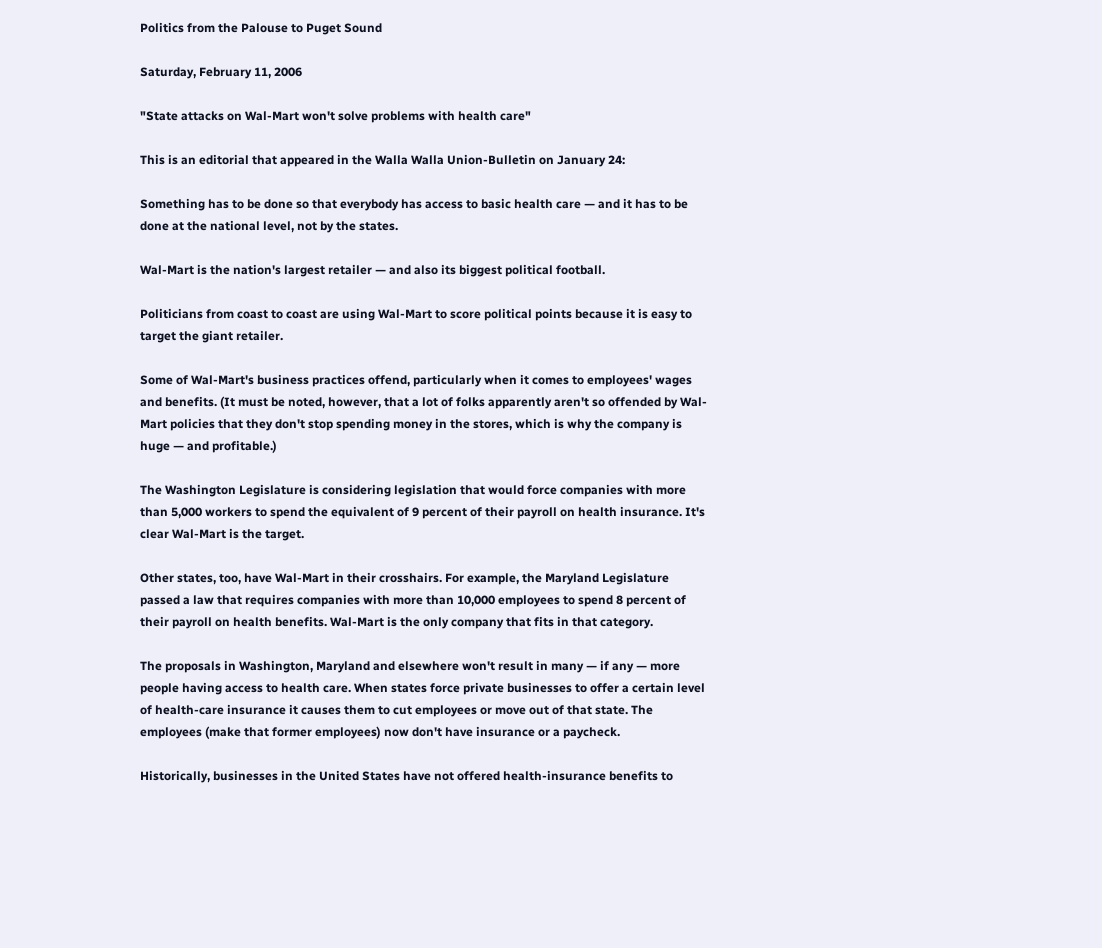Politics from the Palouse to Puget Sound

Saturday, February 11, 2006

"State attacks on Wal-Mart won't solve problems with health care"

This is an editorial that appeared in the Walla Walla Union-Bulletin on January 24:

Something has to be done so that everybody has access to basic health care — and it has to be done at the national level, not by the states.

Wal-Mart is the nation's largest retailer — and also its biggest political football.

Politicians from coast to coast are using Wal-Mart to score political points because it is easy to target the giant retailer.

Some of Wal-Mart's business practices offend, particularly when it comes to employees' wages and benefits. (It must be noted, however, that a lot of folks apparently aren't so offended by Wal-Mart policies that they don't stop spending money in the stores, which is why the company is huge — and profitable.)

The Washington Legislature is considering legislation that would force companies with more than 5,000 workers to spend the equivalent of 9 percent of their payroll on health insurance. It's clear Wal-Mart is the target.

Other states, too, have Wal-Mart in their crosshairs. For example, the Maryland Legislature passed a law that requires companies with more than 10,000 employees to spend 8 percent of their payroll on health benefits. Wal-Mart is the only company that fits in that category.

The proposals in Washington, Maryland and elsewhere won't result in many — if any — more people having access to health care. When states force private businesses to offer a certain level of health-care insurance it causes them to cut employees or move out of that state. The employees (make that former employees) now don't have insurance or a paycheck.

Historically, businesses in the United States have not offered health-insurance benefits to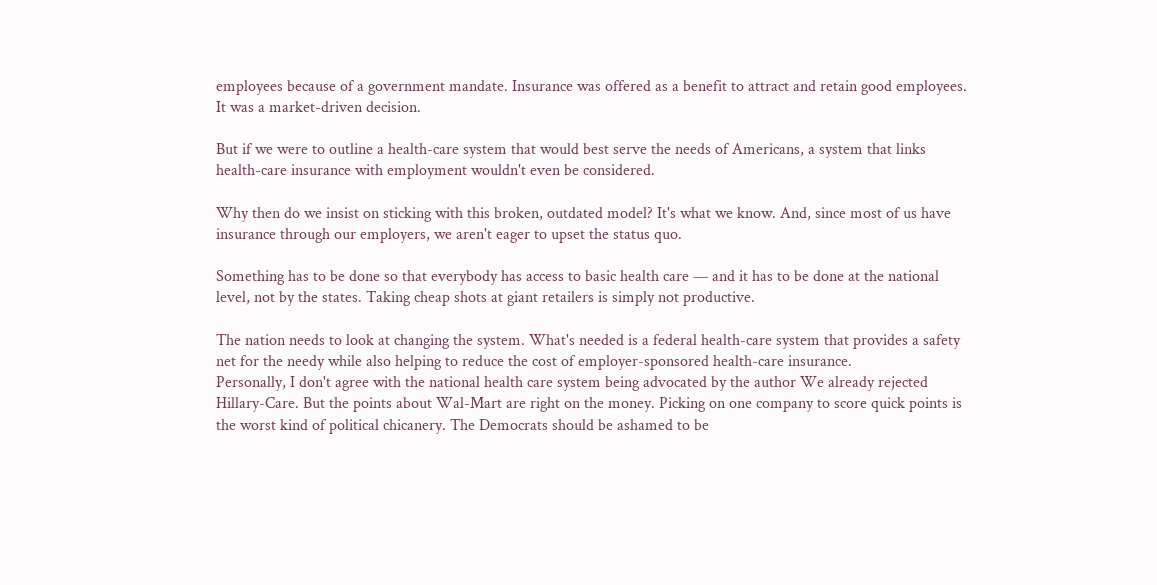employees because of a government mandate. Insurance was offered as a benefit to attract and retain good employees. It was a market-driven decision.

But if we were to outline a health-care system that would best serve the needs of Americans, a system that links health-care insurance with employment wouldn't even be considered.

Why then do we insist on sticking with this broken, outdated model? It's what we know. And, since most of us have insurance through our employers, we aren't eager to upset the status quo.

Something has to be done so that everybody has access to basic health care — and it has to be done at the national level, not by the states. Taking cheap shots at giant retailers is simply not productive.

The nation needs to look at changing the system. What's needed is a federal health-care system that provides a safety net for the needy while also helping to reduce the cost of employer-sponsored health-care insurance.
Personally, I don't agree with the national health care system being advocated by the author We already rejected Hillary-Care. But the points about Wal-Mart are right on the money. Picking on one company to score quick points is the worst kind of political chicanery. The Democrats should be ashamed to be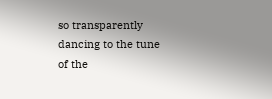so transparently dancing to the tune of the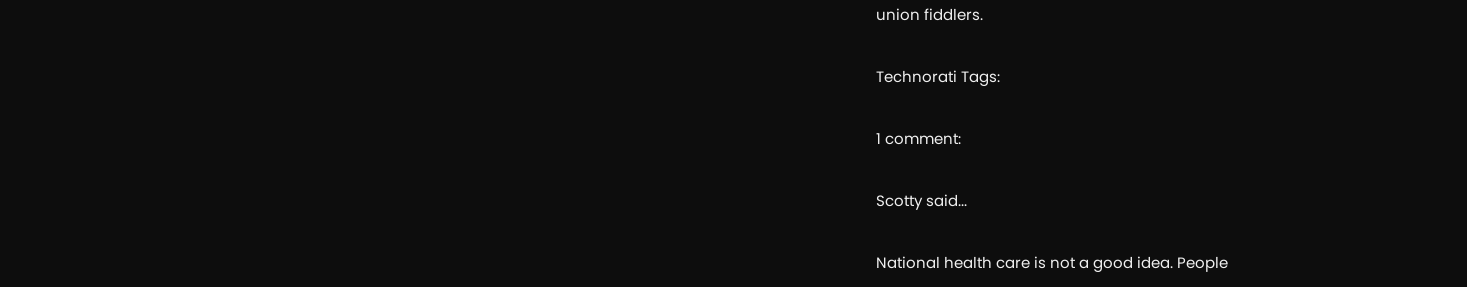union fiddlers.

Technorati Tags:

1 comment:

Scotty said...

National health care is not a good idea. People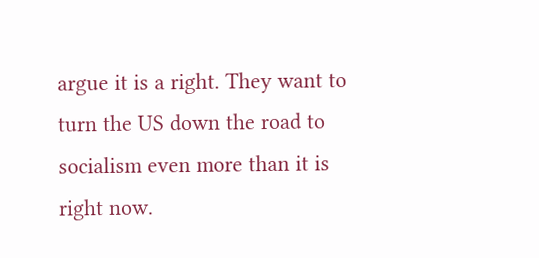argue it is a right. They want to turn the US down the road to socialism even more than it is right now.